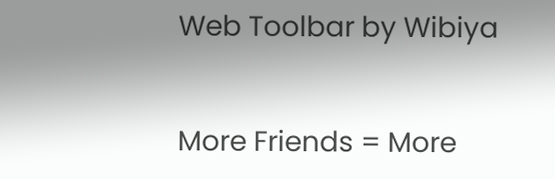Web Toolbar by Wibiya


More Friends = More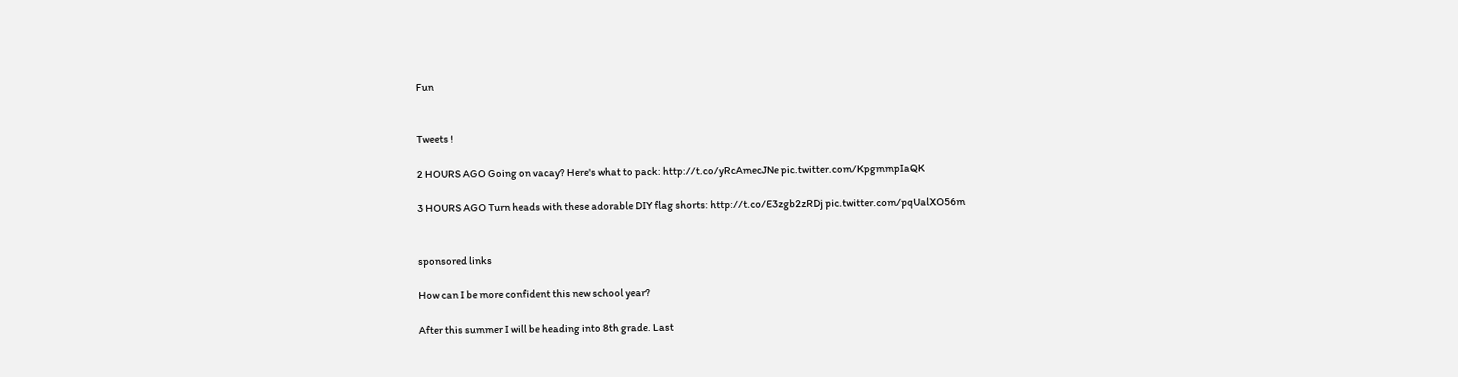Fun


Tweets !

2 HOURS AGO Going on vacay? Here's what to pack: http://t.co/yRcAmecJNe pic.twitter.com/KpgmmpIaQK

3 HOURS AGO Turn heads with these adorable DIY flag shorts: http://t.co/E3zgb2zRDj pic.twitter.com/pqUalXO56m


sponsored links

How can I be more confident this new school year?

After this summer I will be heading into 8th grade. Last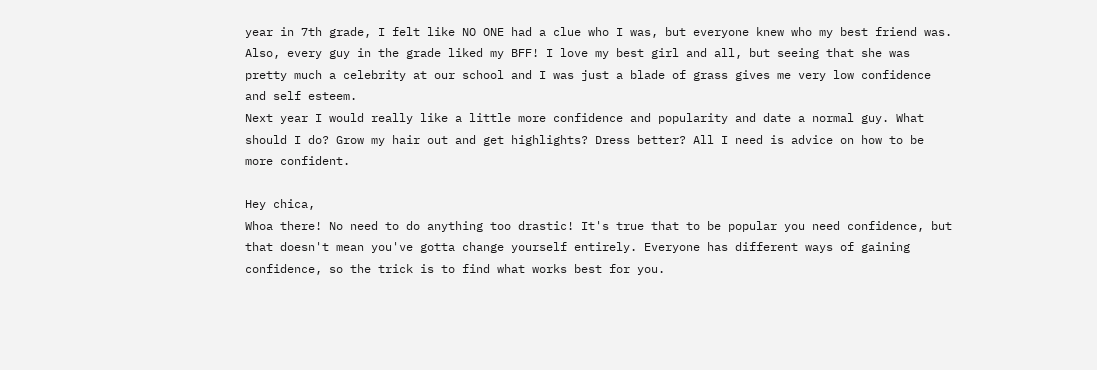year in 7th grade, I felt like NO ONE had a clue who I was, but everyone knew who my best friend was. Also, every guy in the grade liked my BFF! I love my best girl and all, but seeing that she was pretty much a celebrity at our school and I was just a blade of grass gives me very low confidence and self esteem.
Next year I would really like a little more confidence and popularity and date a normal guy. What should I do? Grow my hair out and get highlights? Dress better? All I need is advice on how to be more confident.

Hey chica,
Whoa there! No need to do anything too drastic! It's true that to be popular you need confidence, but that doesn't mean you've gotta change yourself entirely. Everyone has different ways of gaining confidence, so the trick is to find what works best for you.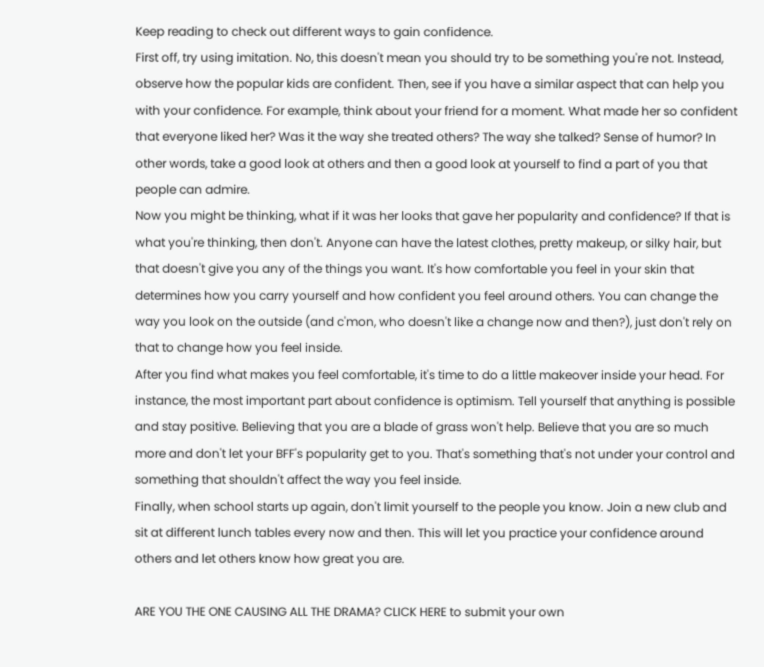Keep reading to check out different ways to gain confidence.
First off, try using imitation. No, this doesn't mean you should try to be something you're not. Instead, observe how the popular kids are confident. Then, see if you have a similar aspect that can help you with your confidence. For example, think about your friend for a moment. What made her so confident that everyone liked her? Was it the way she treated others? The way she talked? Sense of humor? In other words, take a good look at others and then a good look at yourself to find a part of you that people can admire.
Now you might be thinking, what if it was her looks that gave her popularity and confidence? If that is what you're thinking, then don't. Anyone can have the latest clothes, pretty makeup, or silky hair, but that doesn't give you any of the things you want. It's how comfortable you feel in your skin that determines how you carry yourself and how confident you feel around others. You can change the way you look on the outside (and c'mon, who doesn't like a change now and then?), just don't rely on that to change how you feel inside.
After you find what makes you feel comfortable, it's time to do a little makeover inside your head. For instance, the most important part about confidence is optimism. Tell yourself that anything is possible and stay positive. Believing that you are a blade of grass won't help. Believe that you are so much more and don't let your BFF's popularity get to you. That's something that's not under your control and something that shouldn't affect the way you feel inside.
Finally, when school starts up again, don't limit yourself to the people you know. Join a new club and sit at different lunch tables every now and then. This will let you practice your confidence around others and let others know how great you are.

ARE YOU THE ONE CAUSING ALL THE DRAMA? CLICK HERE to submit your own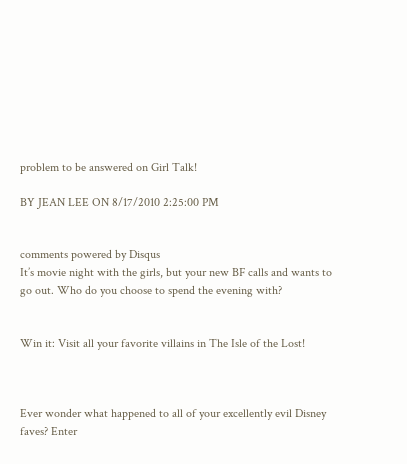problem to be answered on Girl Talk!

BY JEAN LEE ON 8/17/2010 2:25:00 PM


comments powered by Disqus
It’s movie night with the girls, but your new BF calls and wants to go out. Who do you choose to spend the evening with?


Win it: Visit all your favorite villains in The Isle of the Lost!



Ever wonder what happened to all of your excellently evil Disney faves? Enter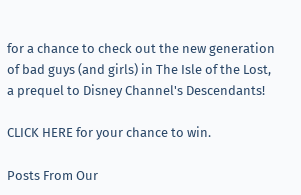for a chance to check out the new generation of bad guys (and girls) in The Isle of the Lost, a prequel to Disney Channel's Descendants!

CLICK HERE for your chance to win.

Posts From Our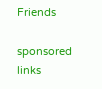Friends

sponsored links